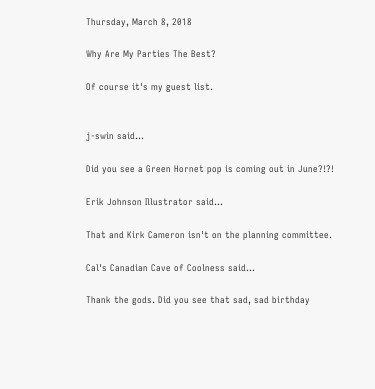Thursday, March 8, 2018

Why Are My Parties The Best?

Of course it's my guest list.


j-swin said...

Did you see a Green Hornet pop is coming out in June?!?!

Erik Johnson Illustrator said...

That and Kirk Cameron isn't on the planning committee.

Cal's Canadian Cave of Coolness said...

Thank the gods. Did you see that sad, sad birthday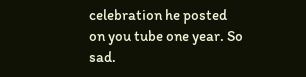celebration he posted on you tube one year. So sad.